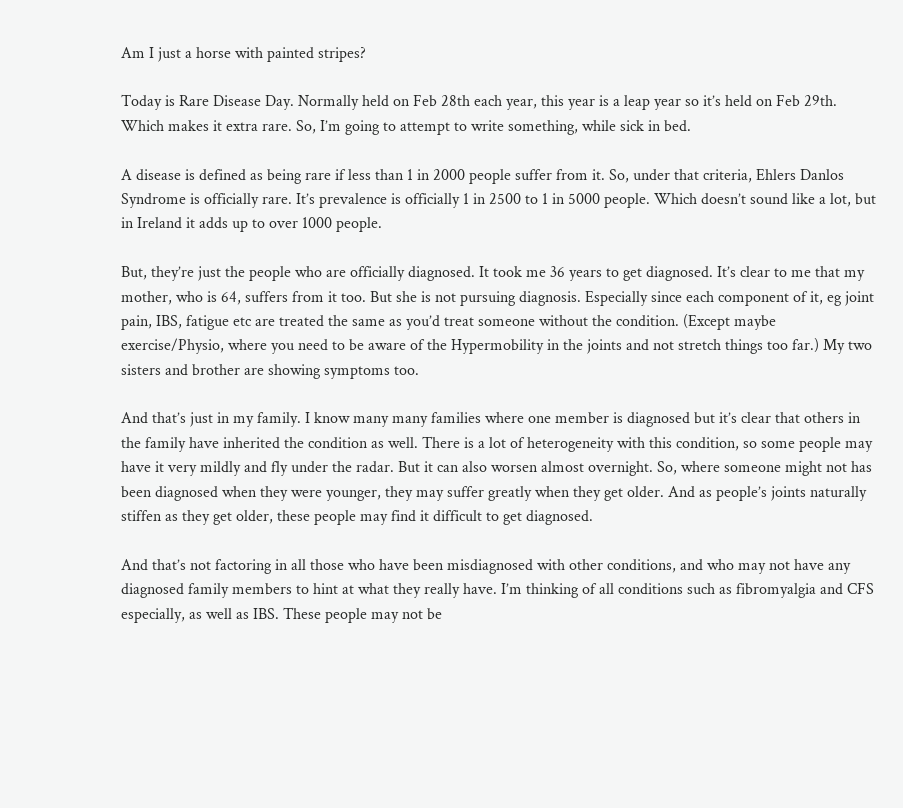Am I just a horse with painted stripes?

Today is Rare Disease Day. Normally held on Feb 28th each year, this year is a leap year so it’s held on Feb 29th. Which makes it extra rare. So, I’m going to attempt to write something, while sick in bed.

A disease is defined as being rare if less than 1 in 2000 people suffer from it. So, under that criteria, Ehlers Danlos Syndrome is officially rare. It’s prevalence is officially 1 in 2500 to 1 in 5000 people. Which doesn’t sound like a lot, but in Ireland it adds up to over 1000 people.

But, they’re just the people who are officially diagnosed. It took me 36 years to get diagnosed. It’s clear to me that my mother, who is 64, suffers from it too. But she is not pursuing diagnosis. Especially since each component of it, eg joint pain, IBS, fatigue etc are treated the same as you’d treat someone without the condition. (Except maybe exercise/Physio, where you need to be aware of the Hypermobility in the joints and not stretch things too far.) My two sisters and brother are showing symptoms too.

And that’s just in my family. I know many many families where one member is diagnosed but it’s clear that others in the family have inherited the condition as well. There is a lot of heterogeneity with this condition, so some people may have it very mildly and fly under the radar. But it can also worsen almost overnight. So, where someone might not has been diagnosed when they were younger, they may suffer greatly when they get older. And as people’s joints naturally stiffen as they get older, these people may find it difficult to get diagnosed.

And that’s not factoring in all those who have been misdiagnosed with other conditions, and who may not have any diagnosed family members to hint at what they really have. I’m thinking of all conditions such as fibromyalgia and CFS especially, as well as IBS. These people may not be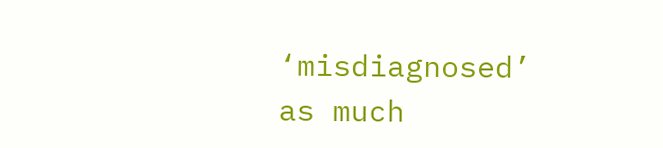‘misdiagnosed’ as much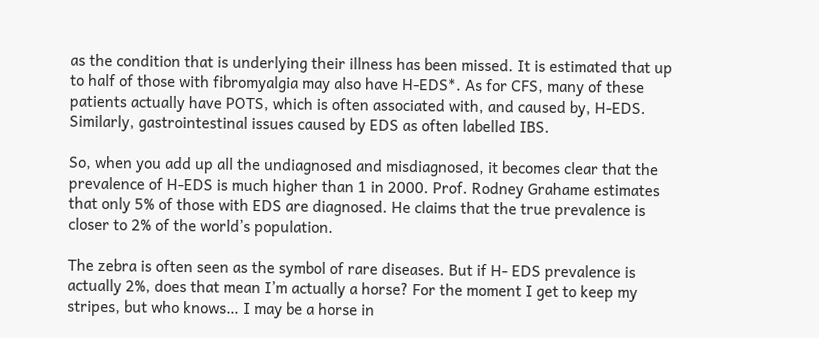as the condition that is underlying their illness has been missed. It is estimated that up to half of those with fibromyalgia may also have H-EDS*. As for CFS, many of these patients actually have POTS, which is often associated with, and caused by, H-EDS. Similarly, gastrointestinal issues caused by EDS as often labelled IBS.

So, when you add up all the undiagnosed and misdiagnosed, it becomes clear that the prevalence of H-EDS is much higher than 1 in 2000. Prof. Rodney Grahame estimates that only 5% of those with EDS are diagnosed. He claims that the true prevalence is closer to 2% of the world’s population.

The zebra is often seen as the symbol of rare diseases. But if H- EDS prevalence is actually 2%, does that mean I’m actually a horse? For the moment I get to keep my stripes, but who knows… I may be a horse in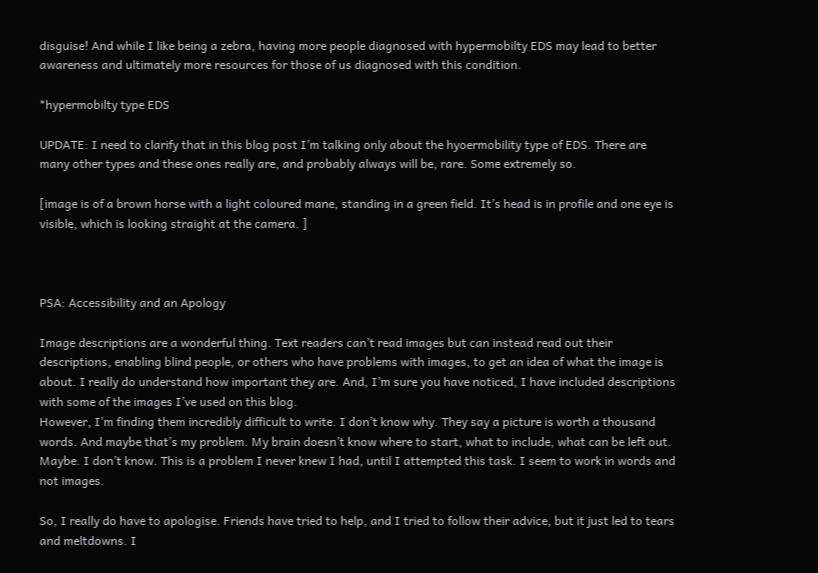disguise! And while I like being a zebra, having more people diagnosed with hypermobilty EDS may lead to better awareness and ultimately more resources for those of us diagnosed with this condition.

*hypermobilty type EDS

UPDATE: I need to clarify that in this blog post I’m talking only about the hyoermobility type of EDS. There are many other types and these ones really are, and probably always will be, rare. Some extremely so.

[image is of a brown horse with a light coloured mane, standing in a green field. It’s head is in profile and one eye is visible, which is looking straight at the camera. ]



PSA: Accessibility and an Apology

Image descriptions are a wonderful thing. Text readers can’t read images but can instead read out their descriptions, enabling blind people, or others who have problems with images, to get an idea of what the image is about. I really do understand how important they are. And, I’m sure you have noticed, I have included descriptions with some of the images I’ve used on this blog.
However, I’m finding them incredibly difficult to write. I don’t know why. They say a picture is worth a thousand words. And maybe that’s my problem. My brain doesn’t know where to start, what to include, what can be left out. Maybe. I don’t know. This is a problem I never knew I had, until I attempted this task. I seem to work in words and not images.

So, I really do have to apologise. Friends have tried to help, and I tried to follow their advice, but it just led to tears and meltdowns. I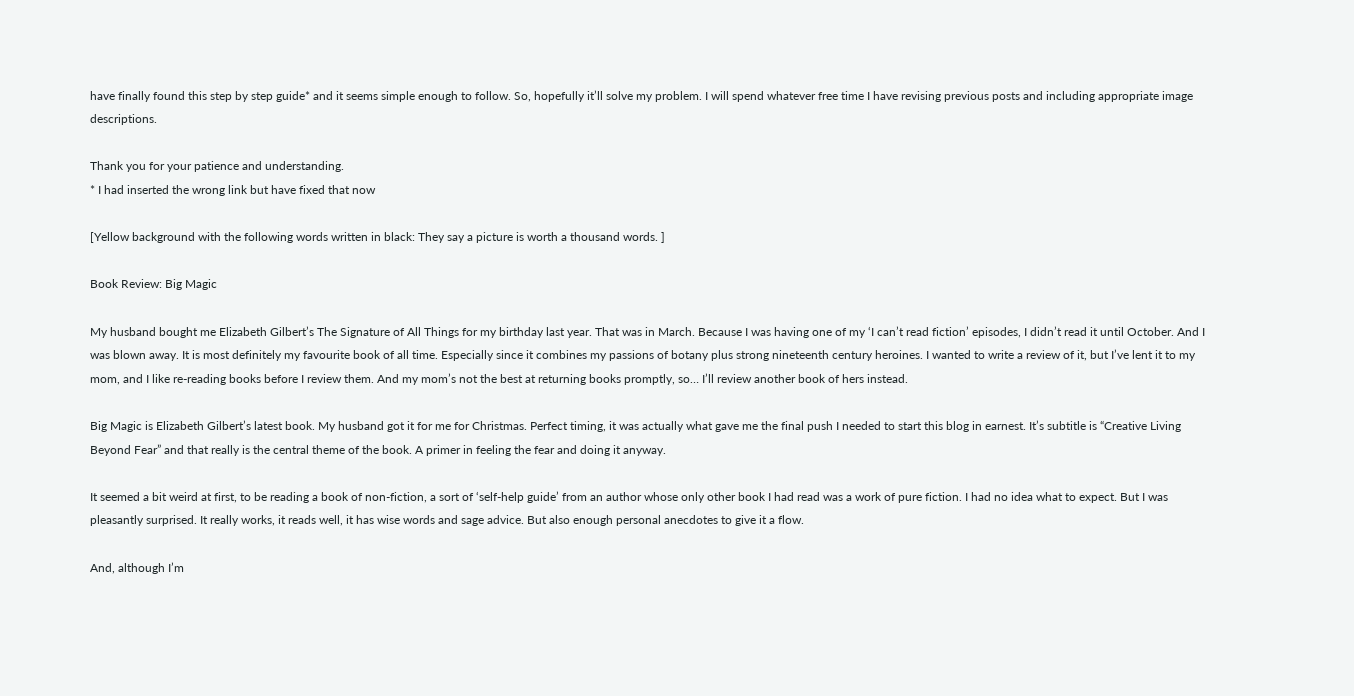have finally found this step by step guide* and it seems simple enough to follow. So, hopefully it’ll solve my problem. I will spend whatever free time I have revising previous posts and including appropriate image descriptions.

Thank you for your patience and understanding.
* I had inserted the wrong link but have fixed that now

[Yellow background with the following words written in black: They say a picture is worth a thousand words. ]

Book Review: Big Magic

My husband bought me Elizabeth Gilbert’s The Signature of All Things for my birthday last year. That was in March. Because I was having one of my ‘I can’t read fiction’ episodes, I didn’t read it until October. And I was blown away. It is most definitely my favourite book of all time. Especially since it combines my passions of botany plus strong nineteenth century heroines. I wanted to write a review of it, but I’ve lent it to my mom, and I like re-reading books before I review them. And my mom’s not the best at returning books promptly, so… I’ll review another book of hers instead.

Big Magic is Elizabeth Gilbert’s latest book. My husband got it for me for Christmas. Perfect timing, it was actually what gave me the final push I needed to start this blog in earnest. It’s subtitle is “Creative Living Beyond Fear” and that really is the central theme of the book. A primer in feeling the fear and doing it anyway.

It seemed a bit weird at first, to be reading a book of non-fiction, a sort of ‘self-help guide’ from an author whose only other book I had read was a work of pure fiction. I had no idea what to expect. But I was pleasantly surprised. It really works, it reads well, it has wise words and sage advice. But also enough personal anecdotes to give it a flow.

And, although I’m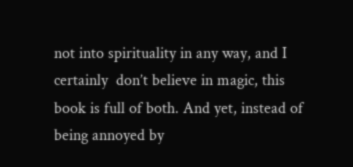not into spirituality in any way, and I certainly  don’t believe in magic, this book is full of both. And yet, instead of being annoyed by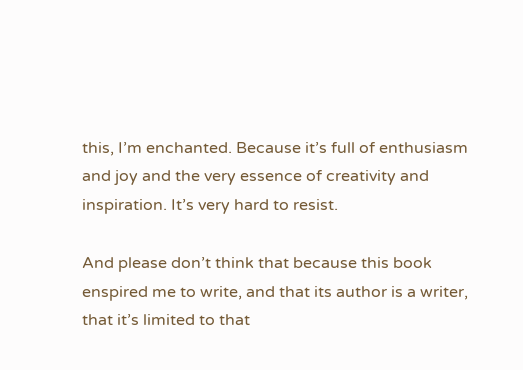this, I’m enchanted. Because it’s full of enthusiasm and joy and the very essence of creativity and inspiration. It’s very hard to resist.

And please don’t think that because this book enspired me to write, and that its author is a writer, that it’s limited to that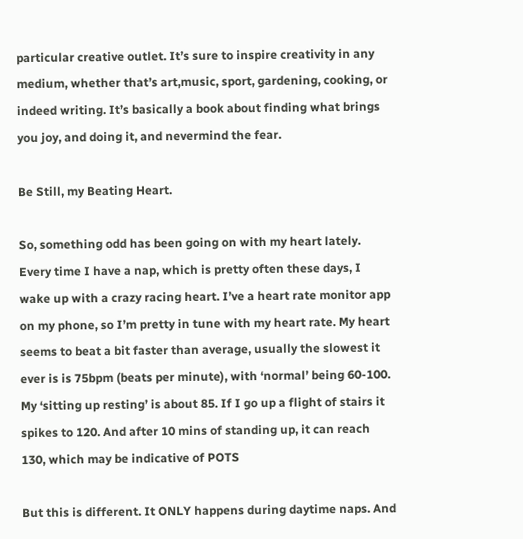particular creative outlet. It’s sure to inspire creativity in any medium, whether that’s art,music, sport, gardening, cooking, or indeed writing. It’s basically a book about finding what brings you joy, and doing it, and nevermind the fear.

Be Still, my Beating Heart.

So, something odd has been going on with my heart lately. Every time I have a nap, which is pretty often these days, I wake up with a crazy racing heart. I’ve a heart rate monitor app on my phone, so I’m pretty in tune with my heart rate. My heart seems to beat a bit faster than average, usually the slowest it ever is is 75bpm (beats per minute), with ‘normal’ being 60-100. My ‘sitting up resting’ is about 85. If I go up a flight of stairs it spikes to 120. And after 10 mins of standing up, it can reach 130, which may be indicative of POTS

But this is different. It ONLY happens during daytime naps. And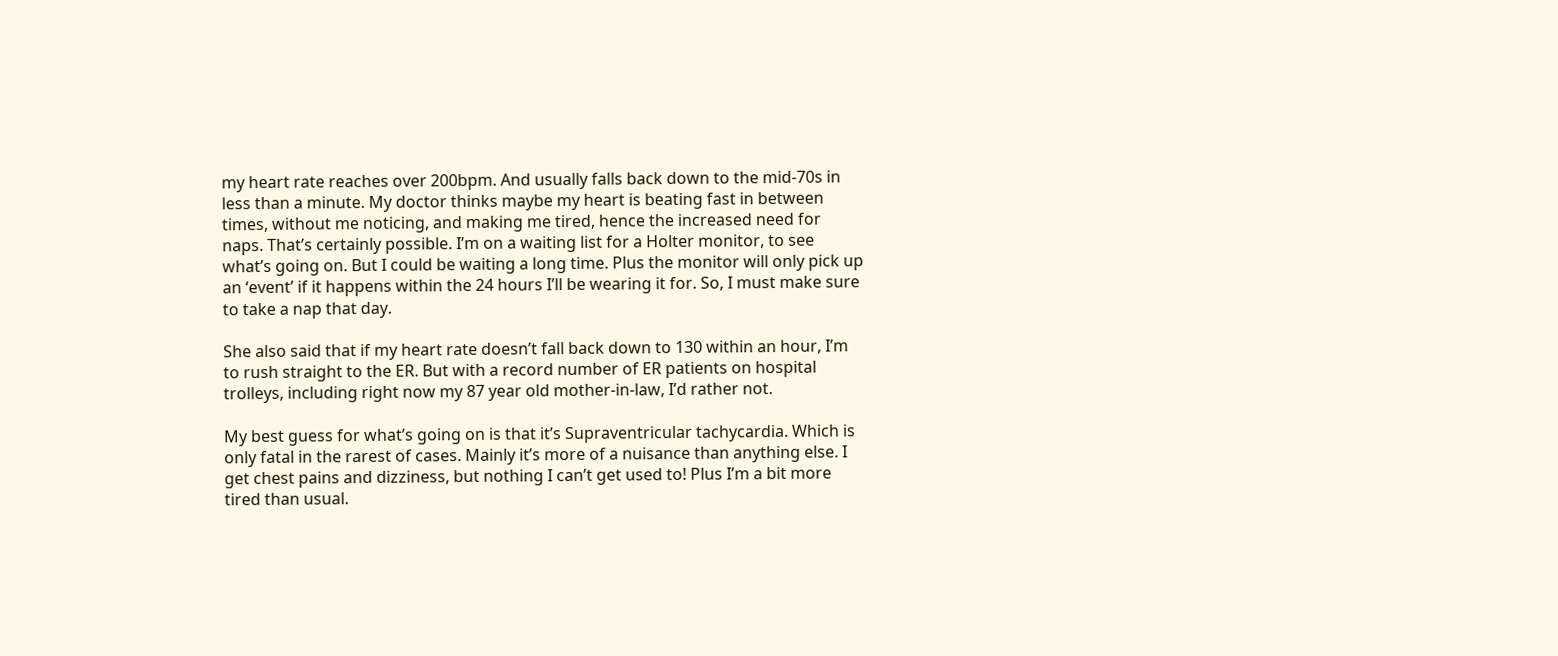my heart rate reaches over 200bpm. And usually falls back down to the mid-70s in less than a minute. My doctor thinks maybe my heart is beating fast in between times, without me noticing, and making me tired, hence the increased need for naps. That’s certainly possible. I’m on a waiting list for a Holter monitor, to see what’s going on. But I could be waiting a long time. Plus the monitor will only pick up an ‘event’ if it happens within the 24 hours I’ll be wearing it for. So, I must make sure to take a nap that day.

She also said that if my heart rate doesn’t fall back down to 130 within an hour, I’m to rush straight to the ER. But with a record number of ER patients on hospital trolleys, including right now my 87 year old mother-in-law, I’d rather not.

My best guess for what’s going on is that it’s Supraventricular tachycardia. Which is only fatal in the rarest of cases. Mainly it’s more of a nuisance than anything else. I get chest pains and dizziness, but nothing I can’t get used to! Plus I’m a bit more tired than usual.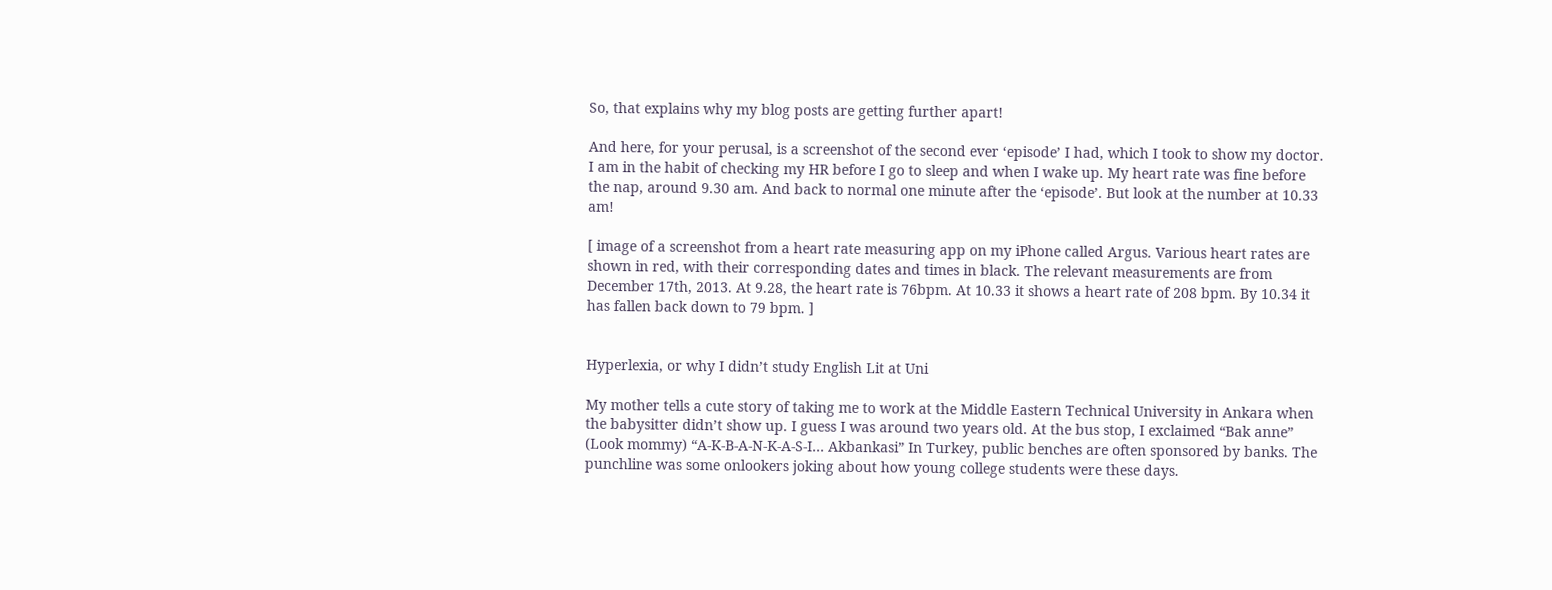So, that explains why my blog posts are getting further apart!

And here, for your perusal, is a screenshot of the second ever ‘episode’ I had, which I took to show my doctor. I am in the habit of checking my HR before I go to sleep and when I wake up. My heart rate was fine before the nap, around 9.30 am. And back to normal one minute after the ‘episode’. But look at the number at 10.33 am!

[ image of a screenshot from a heart rate measuring app on my iPhone called Argus. Various heart rates are shown in red, with their corresponding dates and times in black. The relevant measurements are from December 17th, 2013. At 9.28, the heart rate is 76bpm. At 10.33 it shows a heart rate of 208 bpm. By 10.34 it has fallen back down to 79 bpm. ]


Hyperlexia, or why I didn’t study English Lit at Uni

My mother tells a cute story of taking me to work at the Middle Eastern Technical University in Ankara when the babysitter didn’t show up. I guess I was around two years old. At the bus stop, I exclaimed “Bak anne” (Look mommy) “A-K-B-A-N-K-A-S-I… Akbankasi” In Turkey, public benches are often sponsored by banks. The punchline was some onlookers joking about how young college students were these days.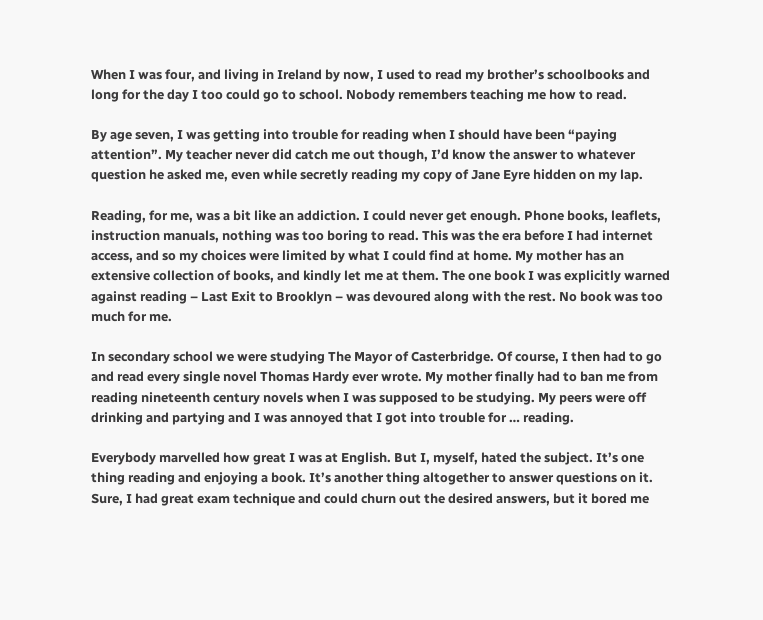When I was four, and living in Ireland by now, I used to read my brother’s schoolbooks and long for the day I too could go to school. Nobody remembers teaching me how to read.

By age seven, I was getting into trouble for reading when I should have been “paying attention”. My teacher never did catch me out though, I’d know the answer to whatever question he asked me, even while secretly reading my copy of Jane Eyre hidden on my lap.

Reading, for me, was a bit like an addiction. I could never get enough. Phone books, leaflets, instruction manuals, nothing was too boring to read. This was the era before I had internet access, and so my choices were limited by what I could find at home. My mother has an extensive collection of books, and kindly let me at them. The one book I was explicitly warned against reading – Last Exit to Brooklyn – was devoured along with the rest. No book was too much for me.

In secondary school we were studying The Mayor of Casterbridge. Of course, I then had to go and read every single novel Thomas Hardy ever wrote. My mother finally had to ban me from reading nineteenth century novels when I was supposed to be studying. My peers were off drinking and partying and I was annoyed that I got into trouble for … reading.

Everybody marvelled how great I was at English. But I, myself, hated the subject. It’s one thing reading and enjoying a book. It’s another thing altogether to answer questions on it. Sure, I had great exam technique and could churn out the desired answers, but it bored me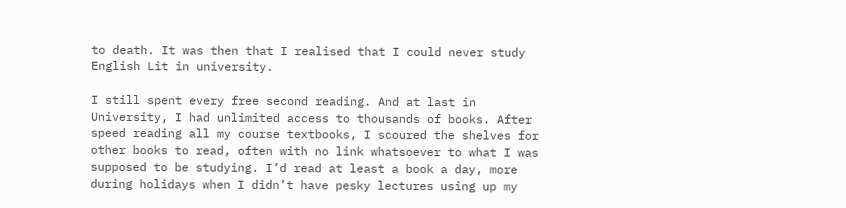to death. It was then that I realised that I could never study English Lit in university.

I still spent every free second reading. And at last in University, I had unlimited access to thousands of books. After speed reading all my course textbooks, I scoured the shelves for other books to read, often with no link whatsoever to what I was supposed to be studying. I’d read at least a book a day, more during holidays when I didn’t have pesky lectures using up my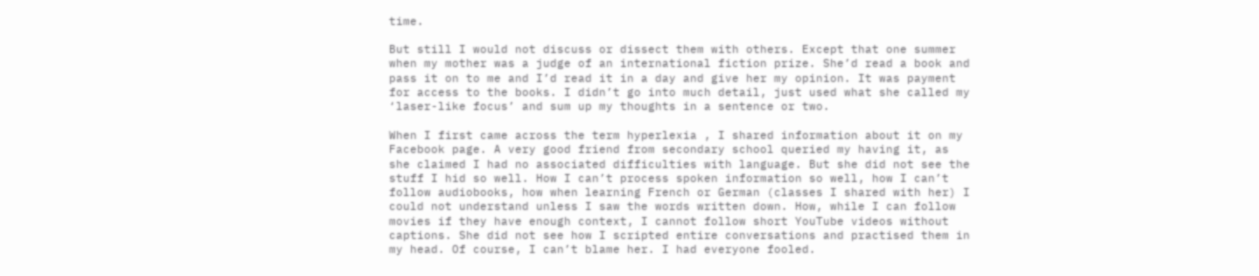time.

But still I would not discuss or dissect them with others. Except that one summer when my mother was a judge of an international fiction prize. She’d read a book and pass it on to me and I’d read it in a day and give her my opinion. It was payment for access to the books. I didn’t go into much detail, just used what she called my ‘laser-like focus’ and sum up my thoughts in a sentence or two.

When I first came across the term hyperlexia , I shared information about it on my Facebook page. A very good friend from secondary school queried my having it, as she claimed I had no associated difficulties with language. But she did not see the stuff I hid so well. How I can’t process spoken information so well, how I can’t follow audiobooks, how when learning French or German (classes I shared with her) I could not understand unless I saw the words written down. How, while I can follow movies if they have enough context, I cannot follow short YouTube videos without captions. She did not see how I scripted entire conversations and practised them in my head. Of course, I can’t blame her. I had everyone fooled.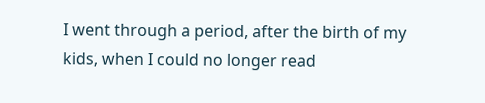I went through a period, after the birth of my kids, when I could no longer read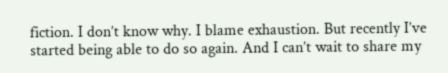fiction. I don’t know why. I blame exhaustion. But recently I’ve started being able to do so again. And I can’t wait to share my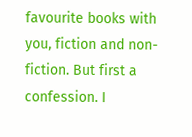favourite books with you, fiction and non-fiction. But first a confession. I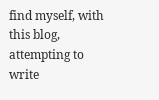find myself, with this blog, attempting to write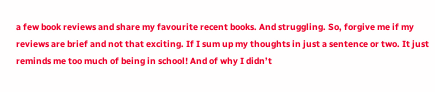a few book reviews and share my favourite recent books. And struggling. So, forgive me if my reviews are brief and not that exciting. If I sum up my thoughts in just a sentence or two. It just reminds me too much of being in school! And of why I didn’t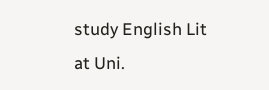study English Lit at Uni.